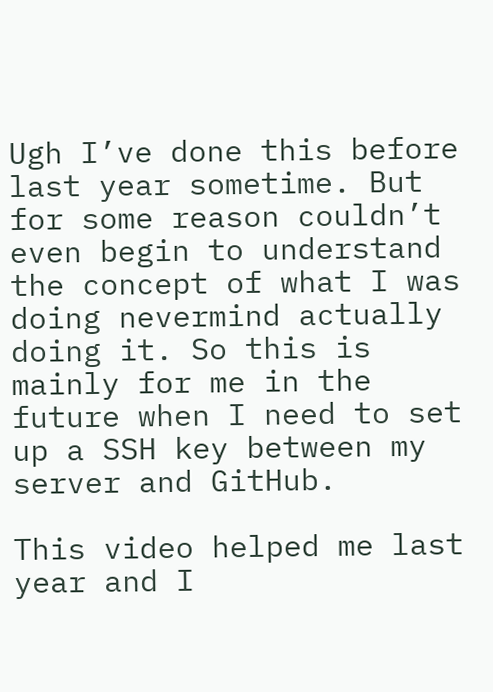Ugh I’ve done this before last year sometime. But for some reason couldn’t even begin to understand the concept of what I was doing nevermind actually doing it. So this is mainly for me in the future when I need to set up a SSH key between my server and GitHub.

This video helped me last year and I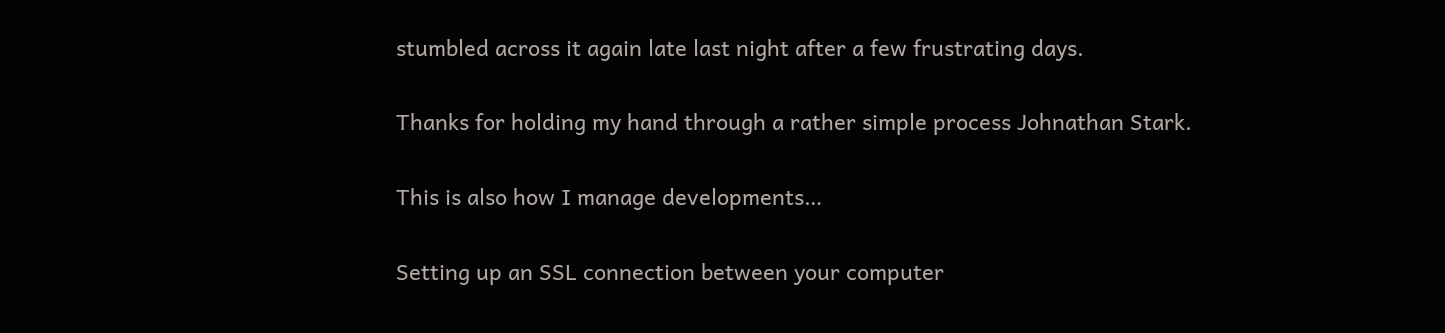stumbled across it again late last night after a few frustrating days.

Thanks for holding my hand through a rather simple process Johnathan Stark.

This is also how I manage developments…

Setting up an SSL connection between your computer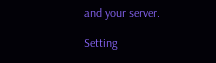and your server.

Setting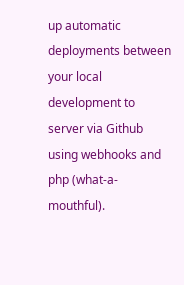up automatic deployments between your local development to server via Github using webhooks and php (what-a-mouthful).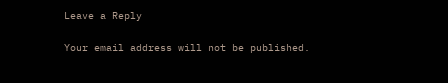Leave a Reply

Your email address will not be published.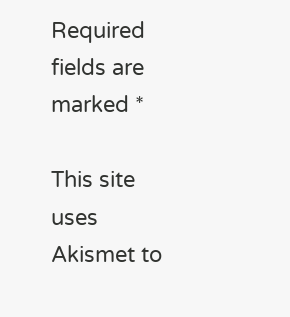Required fields are marked *

This site uses Akismet to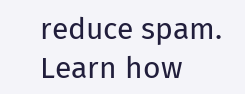reduce spam. Learn how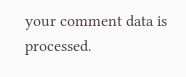your comment data is processed.